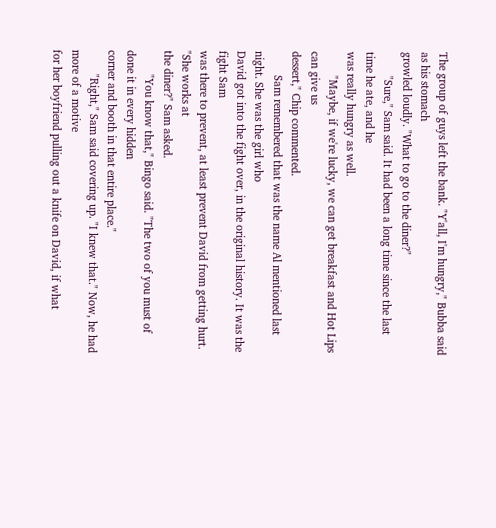The group of guys left the bank. "Y'all, I'm hungry," Bubba said as his stomach
growled loudly. "What to go to the diner?"
        "Sure," Sam said. It had been a long time since the last time he ate, and he
was really hungry as well.
        "Maybe, if we're lucky, we can get breakfast and Hot Lips can give us
dessert," Chip commented.
        Sam remembered that was the name Al mentioned last night. She was the girl who
David got into the fight over, in the original history. It was the fight Sam
was there to prevent, at least prevent David from getting hurt. "She works at
the diner?" Sam asked.
        "You know that," Bingo said. "The two of you must of done it in every hidden
corner and booth in that entire place."
        "Right," Sam said covering up. "I knew that." Now, he had more of a motive
for her boyfriend pulling out a knife on David, if what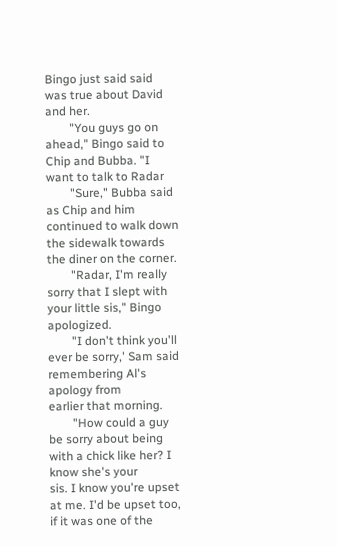Bingo just said said
was true about David and her.
        "You guys go on ahead," Bingo said to Chip and Bubba. "I want to talk to Radar
        "Sure," Bubba said as Chip and him continued to walk down the sidewalk towards
the diner on the corner.
        "Radar, I'm really sorry that I slept with your little sis," Bingo apologized.
        "I don't think you'll ever be sorry,' Sam said remembering Al's apology from
earlier that morning.
        "How could a guy be sorry about being with a chick like her? I know she's your
sis. I know you're upset at me. I'd be upset too, if it was one of the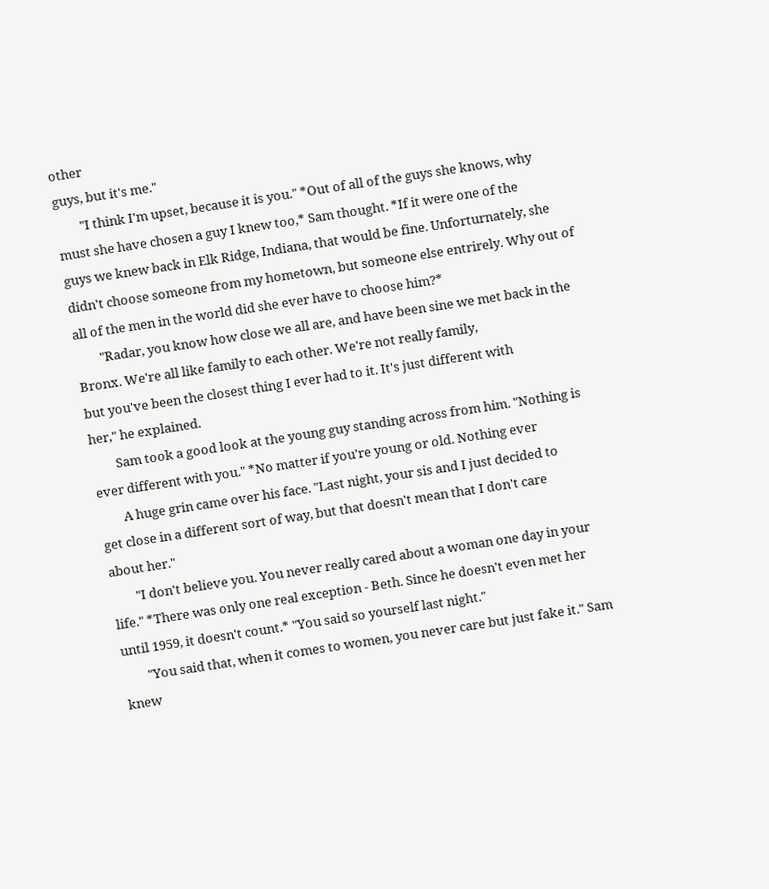other
guys, but it's me."
        "I think I'm upset, because it is you." *Out of all of the guys she knows, why
must she have chosen a guy I knew too,* Sam thought. *If it were one of the
guys we knew back in Elk Ridge, Indiana, that would be fine. Unforturnately, she
didn't choose someone from my hometown, but someone else entrirely. Why out of
all of the men in the world did she ever have to choose him?*
        "Radar, you know how close we all are, and have been sine we met back in the
Bronx. We're all like family to each other. We're not really family,
but you've been the closest thing I ever had to it. It's just different with
her," he explained.
        Sam took a good look at the young guy standing across from him. "Nothing is
ever different with you." *No matter if you're young or old. Nothing ever
        A huge grin came over his face. "Last night, your sis and I just decided to
get close in a different sort of way, but that doesn't mean that I don't care
about her."
        "I don't believe you. You never really cared about a woman one day in your
life." *There was only one real exception - Beth. Since he doesn't even met her
until 1959, it doesn't count.* "You said so yourself last night."
        "You said that, when it comes to women, you never care but just fake it." Sam
knew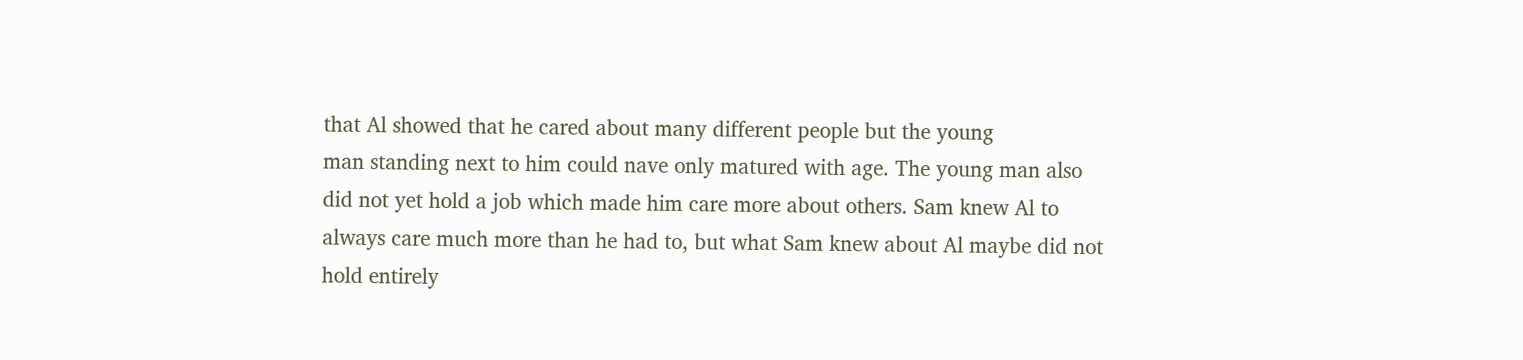that Al showed that he cared about many different people but the young
man standing next to him could nave only matured with age. The young man also
did not yet hold a job which made him care more about others. Sam knew Al to
always care much more than he had to, but what Sam knew about Al maybe did not
hold entirely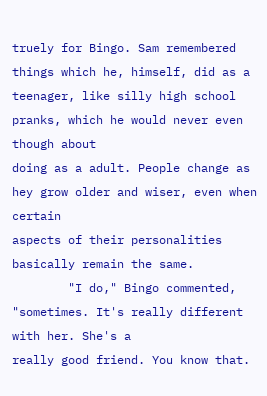truely for Bingo. Sam remembered things which he, himself, did as a
teenager, like silly high school pranks, which he would never even though about
doing as a adult. People change as hey grow older and wiser, even when certain
aspects of their personalities basically remain the same.
        "I do," Bingo commented, "sometimes. It's really different with her. She's a
really good friend. You know that.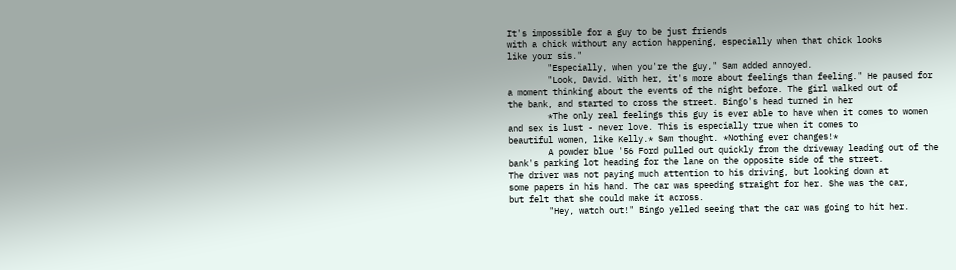It's impossible for a guy to be just friends
with a chick without any action happening, especially when that chick looks
like your sis."
        "Especially, when you're the guy," Sam added annoyed.
        "Look, David. With her, it's more about feelings than feeling." He paused for
a moment thinking about the events of the night before. The girl walked out of
the bank, and started to cross the street. Bingo's head turned in her
        *The only real feelings this guy is ever able to have when it comes to women
and sex is lust - never love. This is especially true when it comes to
beautiful women, like Kelly.* Sam thought. *Nothing ever changes!*
        A powder blue '56 Ford pulled out quickly from the driveway leading out of the
bank's parking lot heading for the lane on the opposite side of the street.
The driver was not paying much attention to his driving, but looking down at
some papers in his hand. The car was speeding straight for her. She was the car,
but felt that she could make it across.
        "Hey, watch out!" Bingo yelled seeing that the car was going to hit her.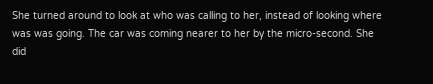She turned around to look at who was calling to her, instead of looking where
was was going. The car was coming nearer to her by the micro-second. She did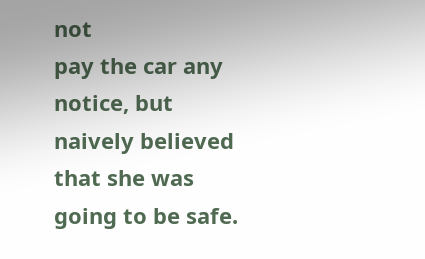not
pay the car any notice, but naively believed that she was going to be safe.